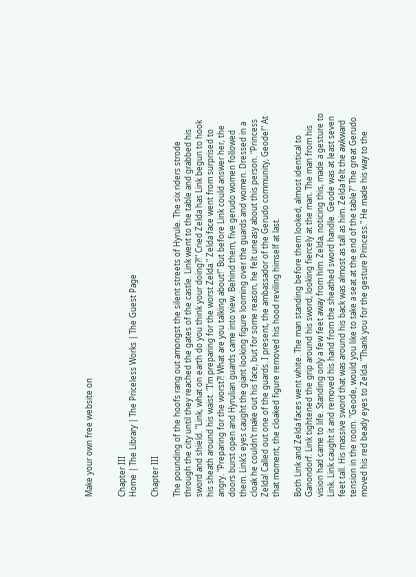Make your own free website on


Chapter III
Home | The Library | The Priceless Works | The Guest Page

Chapter III

The pounding of the hoofs rang out amongst the silent streets of Hyrule. The six riders strode through the city until they reached the gates of the castle. Link went to the table and grabbed his sword and shield. "Link, what on earth do you think your doing?!" Cried Zelda has Link begun to hook his sheath around his waist. "I’m preparing for the worst Zelda." Zelda face went from surprised to angry. "Preparing for the worst?! What are you talking about!" But before Link could answer her, the doors burst open and Hyrulian guards came into view. Behind them, five gerudo women followed them. Link’s eyes caught the giant looking figure looming over the guards and women. Dressed in a cloak he couldn’t make out his face, but for some reason, he felt uneasy about this person. "Princess Zelda! Called out one of the guards. I present, the ambassador of the Gerudo community, Geode!" At that moment, the cloaked figure removed his hood reviling himself at last.

Both Link and Zelda faces went white. The man standing before them looked, almost identical to Ganondorf. Link tightened the grip around his sword, looking fiercely at the man. The man from his vision had came to life. Standing only a few feet away from him. Zelda, noticing this, made a gesture to Link. Link caught it and removed his hand from the sheathed sword handle. Geode was at least seven feet tall. His massive sword that was around his back was almost as tall as him. Zelda felt the awkward tension in the room. "Geode, would you like to take a seat at the end of the table?" The great Gerudo moved his red beady eyes to Zelda. "Thank you for the gesture Princess." He made his way to the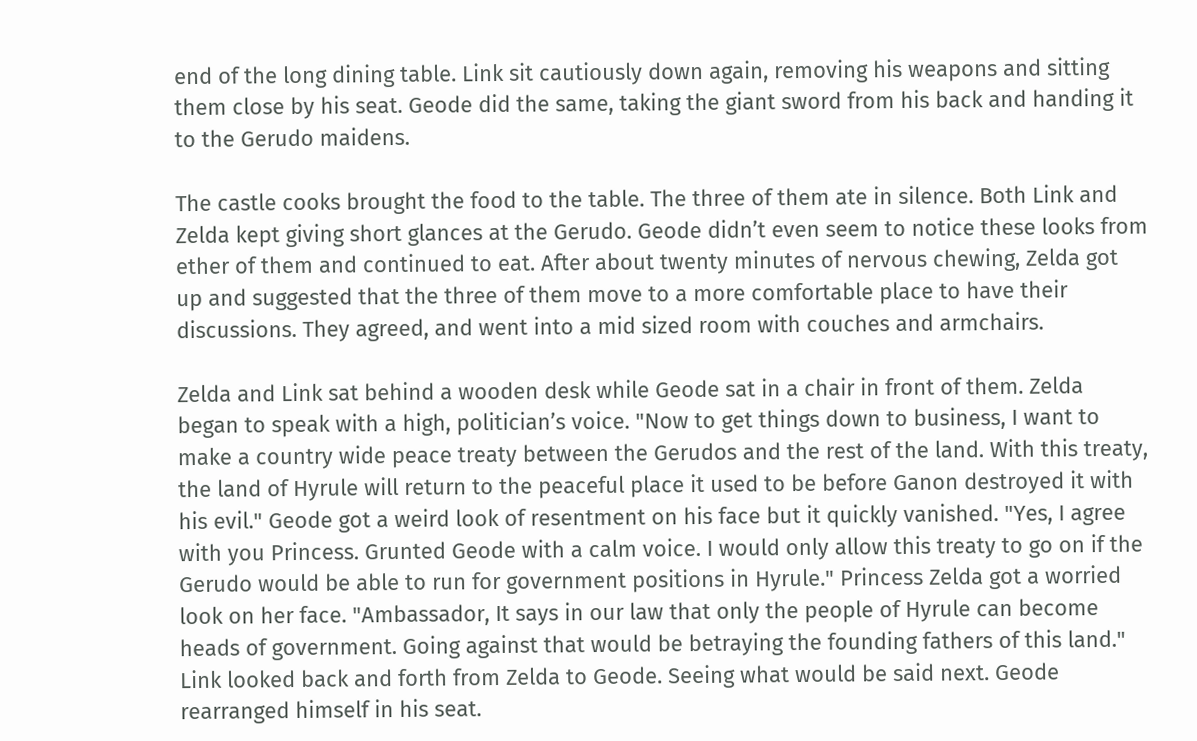end of the long dining table. Link sit cautiously down again, removing his weapons and sitting them close by his seat. Geode did the same, taking the giant sword from his back and handing it to the Gerudo maidens.

The castle cooks brought the food to the table. The three of them ate in silence. Both Link and Zelda kept giving short glances at the Gerudo. Geode didn’t even seem to notice these looks from ether of them and continued to eat. After about twenty minutes of nervous chewing, Zelda got up and suggested that the three of them move to a more comfortable place to have their discussions. They agreed, and went into a mid sized room with couches and armchairs.

Zelda and Link sat behind a wooden desk while Geode sat in a chair in front of them. Zelda began to speak with a high, politician’s voice. "Now to get things down to business, I want to make a country wide peace treaty between the Gerudos and the rest of the land. With this treaty, the land of Hyrule will return to the peaceful place it used to be before Ganon destroyed it with his evil." Geode got a weird look of resentment on his face but it quickly vanished. "Yes, I agree with you Princess. Grunted Geode with a calm voice. I would only allow this treaty to go on if the Gerudo would be able to run for government positions in Hyrule." Princess Zelda got a worried look on her face. "Ambassador, It says in our law that only the people of Hyrule can become heads of government. Going against that would be betraying the founding fathers of this land." Link looked back and forth from Zelda to Geode. Seeing what would be said next. Geode rearranged himself in his seat.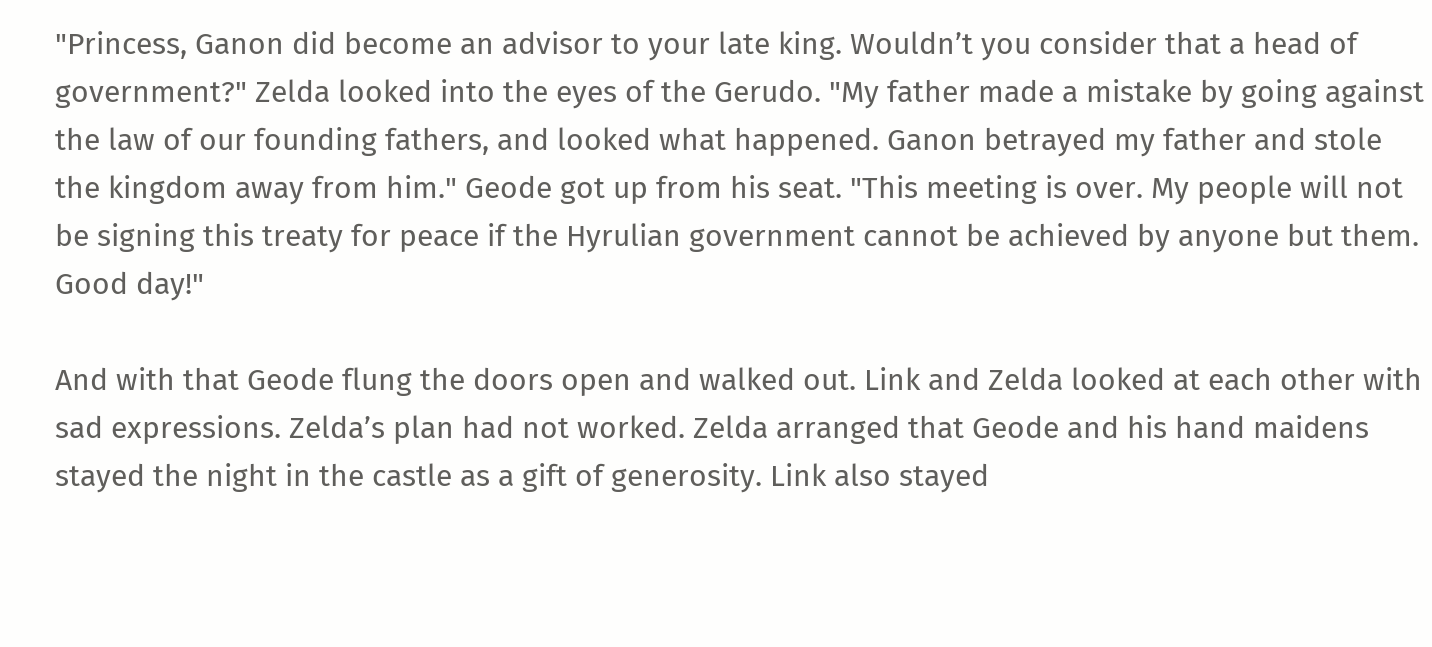"Princess, Ganon did become an advisor to your late king. Wouldn’t you consider that a head of government?" Zelda looked into the eyes of the Gerudo. "My father made a mistake by going against the law of our founding fathers, and looked what happened. Ganon betrayed my father and stole the kingdom away from him." Geode got up from his seat. "This meeting is over. My people will not be signing this treaty for peace if the Hyrulian government cannot be achieved by anyone but them. Good day!"

And with that Geode flung the doors open and walked out. Link and Zelda looked at each other with sad expressions. Zelda’s plan had not worked. Zelda arranged that Geode and his hand maidens stayed the night in the castle as a gift of generosity. Link also stayed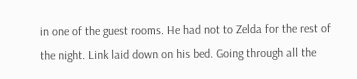in one of the guest rooms. He had not to Zelda for the rest of the night. Link laid down on his bed. Going through all the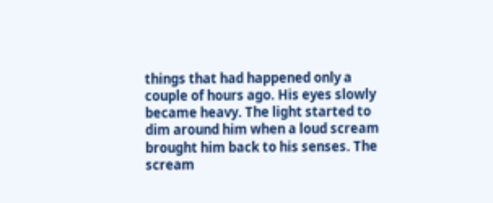things that had happened only a couple of hours ago. His eyes slowly became heavy. The light started to dim around him when a loud scream brought him back to his senses. The scream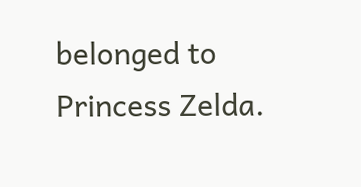belonged to Princess Zelda.